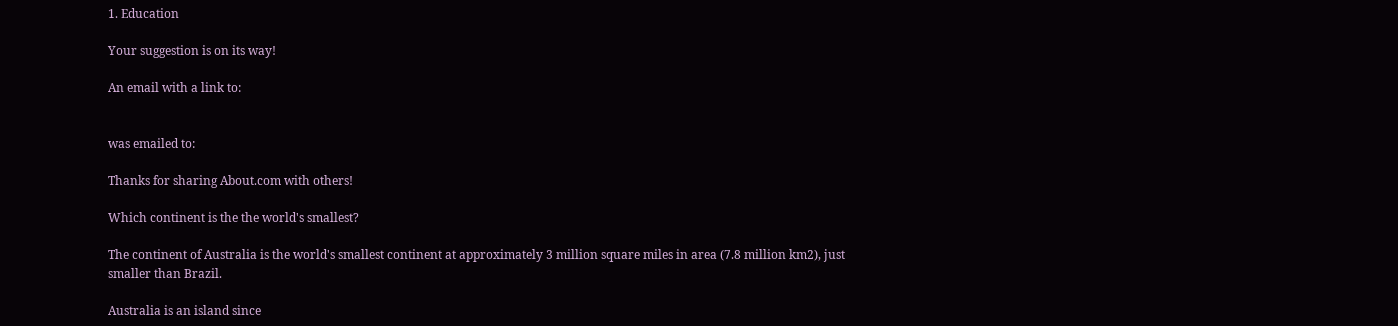1. Education

Your suggestion is on its way!

An email with a link to:


was emailed to:

Thanks for sharing About.com with others!

Which continent is the the world's smallest?

The continent of Australia is the world's smallest continent at approximately 3 million square miles in area (7.8 million km2), just smaller than Brazil.

Australia is an island since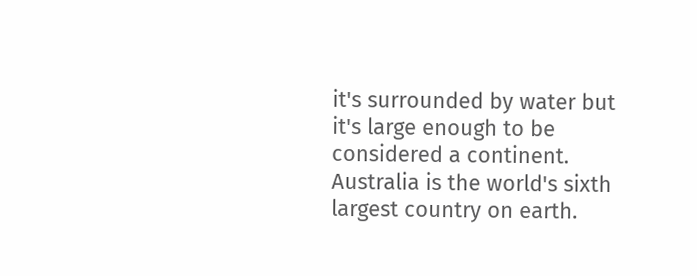it's surrounded by water but it's large enough to be considered a continent. Australia is the world's sixth largest country on earth.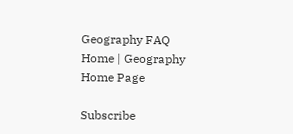Geography FAQ Home | Geography Home Page

Subscribe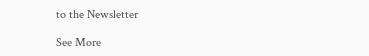to the Newsletter

See More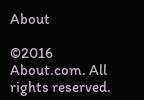About

©2016 About.com. All rights reserved.